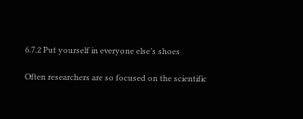6.7.2 Put yourself in everyone else’s shoes

Often researchers are so focused on the scientific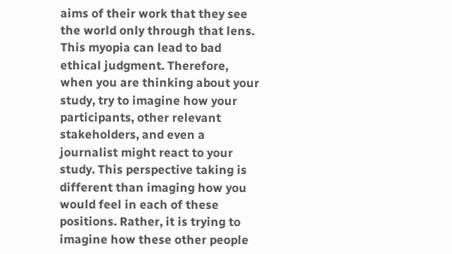aims of their work that they see the world only through that lens. This myopia can lead to bad ethical judgment. Therefore, when you are thinking about your study, try to imagine how your participants, other relevant stakeholders, and even a journalist might react to your study. This perspective taking is different than imaging how you would feel in each of these positions. Rather, it is trying to imagine how these other people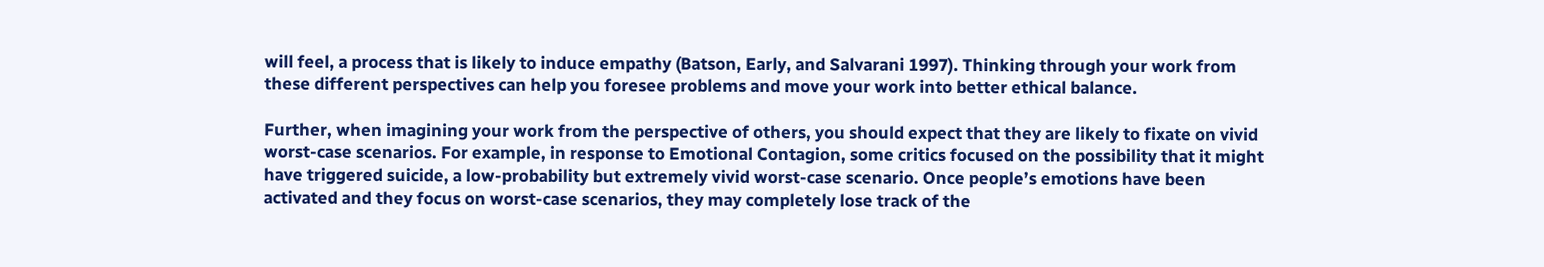will feel, a process that is likely to induce empathy (Batson, Early, and Salvarani 1997). Thinking through your work from these different perspectives can help you foresee problems and move your work into better ethical balance.

Further, when imagining your work from the perspective of others, you should expect that they are likely to fixate on vivid worst-case scenarios. For example, in response to Emotional Contagion, some critics focused on the possibility that it might have triggered suicide, a low-probability but extremely vivid worst-case scenario. Once people’s emotions have been activated and they focus on worst-case scenarios, they may completely lose track of the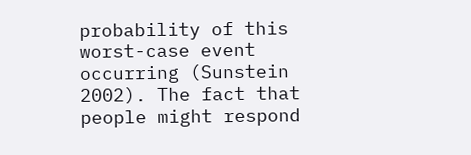probability of this worst-case event occurring (Sunstein 2002). The fact that people might respond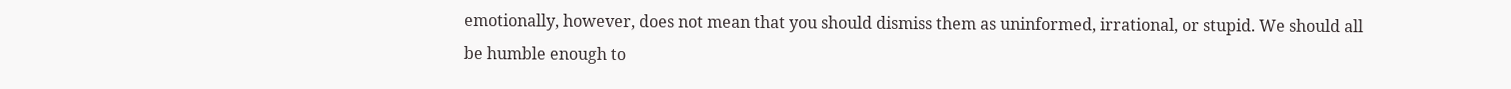emotionally, however, does not mean that you should dismiss them as uninformed, irrational, or stupid. We should all be humble enough to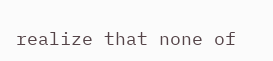realize that none of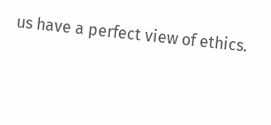us have a perfect view of ethics.